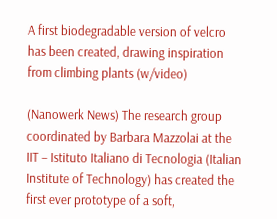A first biodegradable version of velcro has been created, drawing inspiration from climbing plants (w/video)

(Nanowerk News) The research group coordinated by Barbara Mazzolai at the IIT – Istituto Italiano di Tecnologia (Italian Institute of Technology) has created the first ever prototype of a soft,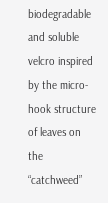biodegradable and soluble velcro inspired by the micro-hook structure of leaves on the “catchweed”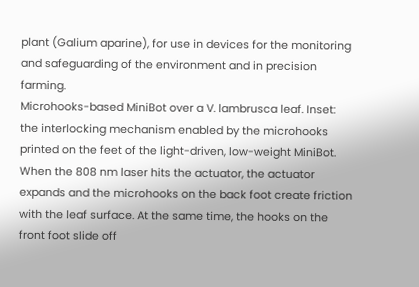plant (Galium aparine), for use in devices for the monitoring and safeguarding of the environment and in precision farming.
Microhooks-based MiniBot over a V. lambrusca leaf. Inset: the interlocking mechanism enabled by the microhooks printed on the feet of the light-driven, low-weight MiniBot. When the 808 nm laser hits the actuator, the actuator expands and the microhooks on the back foot create friction with the leaf surface. At the same time, the hooks on the front foot slide off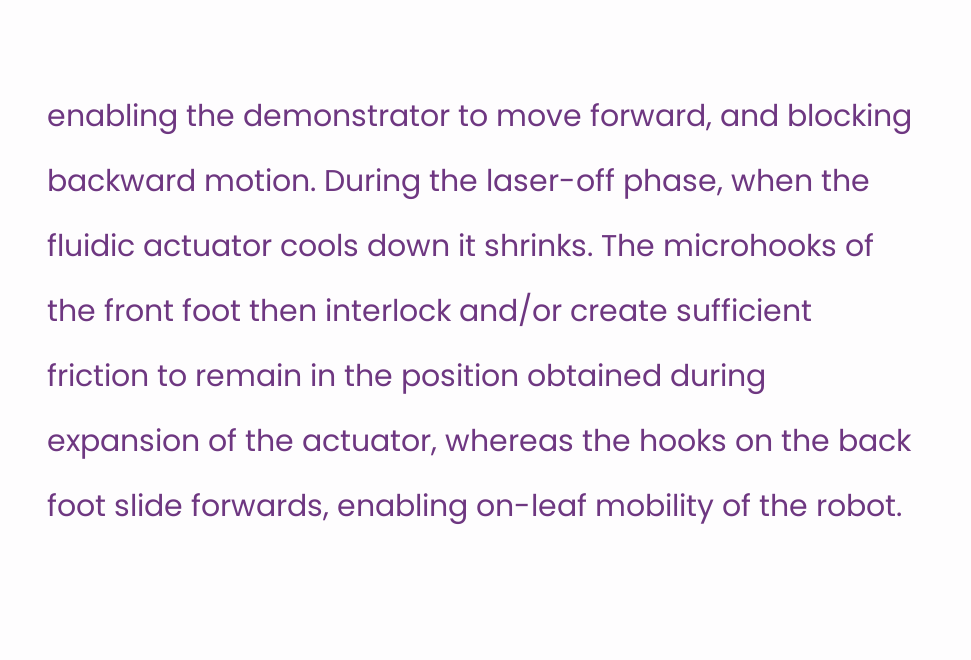enabling the demonstrator to move forward, and blocking backward motion. During the laser-off phase, when the fluidic actuator cools down it shrinks. The microhooks of the front foot then interlock and/or create sufficient friction to remain in the position obtained during expansion of the actuator, whereas the hooks on the back foot slide forwards, enabling on-leaf mobility of the robot.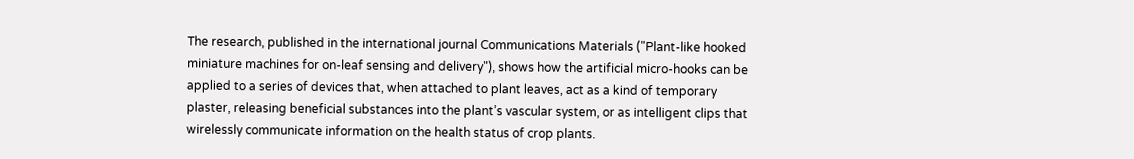The research, published in the international journal Communications Materials ("Plant-like hooked miniature machines for on-leaf sensing and delivery"), shows how the artificial micro-hooks can be applied to a series of devices that, when attached to plant leaves, act as a kind of temporary plaster, releasing beneficial substances into the plant’s vascular system, or as intelligent clips that wirelessly communicate information on the health status of crop plants.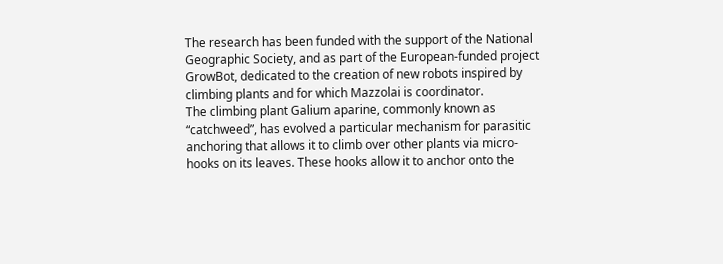The research has been funded with the support of the National Geographic Society, and as part of the European-funded project GrowBot, dedicated to the creation of new robots inspired by climbing plants and for which Mazzolai is coordinator.
The climbing plant Galium aparine, commonly known as “catchweed”, has evolved a particular mechanism for parasitic anchoring that allows it to climb over other plants via micro-hooks on its leaves. These hooks allow it to anchor onto the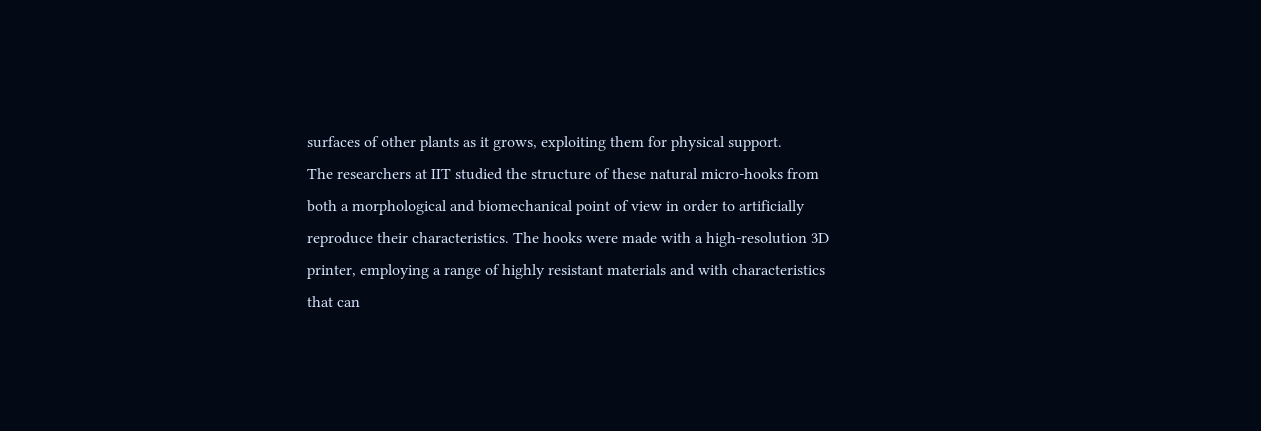surfaces of other plants as it grows, exploiting them for physical support.
The researchers at IIT studied the structure of these natural micro-hooks from both a morphological and biomechanical point of view in order to artificially reproduce their characteristics. The hooks were made with a high-resolution 3D printer, employing a range of highly resistant materials and with characteristics that can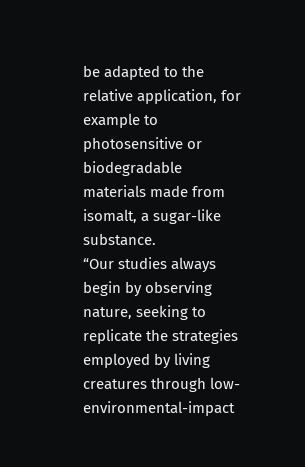be adapted to the relative application, for example to photosensitive or biodegradable materials made from isomalt, a sugar-like substance.
“Our studies always begin by observing nature, seeking to replicate the strategies employed by living creatures through low-environmental-impact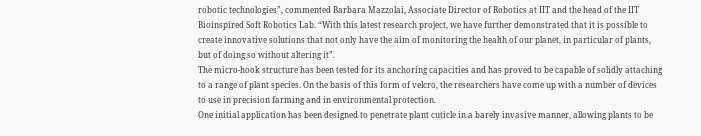robotic technologies”, commented Barbara Mazzolai, Associate Director of Robotics at IIT and the head of the IIT Bioinspired Soft Robotics Lab. “With this latest research project, we have further demonstrated that it is possible to create innovative solutions that not only have the aim of monitoring the health of our planet, in particular of plants, but of doing so without altering it”.
The micro-hook structure has been tested for its anchoring capacities and has proved to be capable of solidly attaching to a range of plant species. On the basis of this form of velcro, the researchers have come up with a number of devices to use in precision farming and in environmental protection.
One initial application has been designed to penetrate plant cuticle in a barely invasive manner, allowing plants to be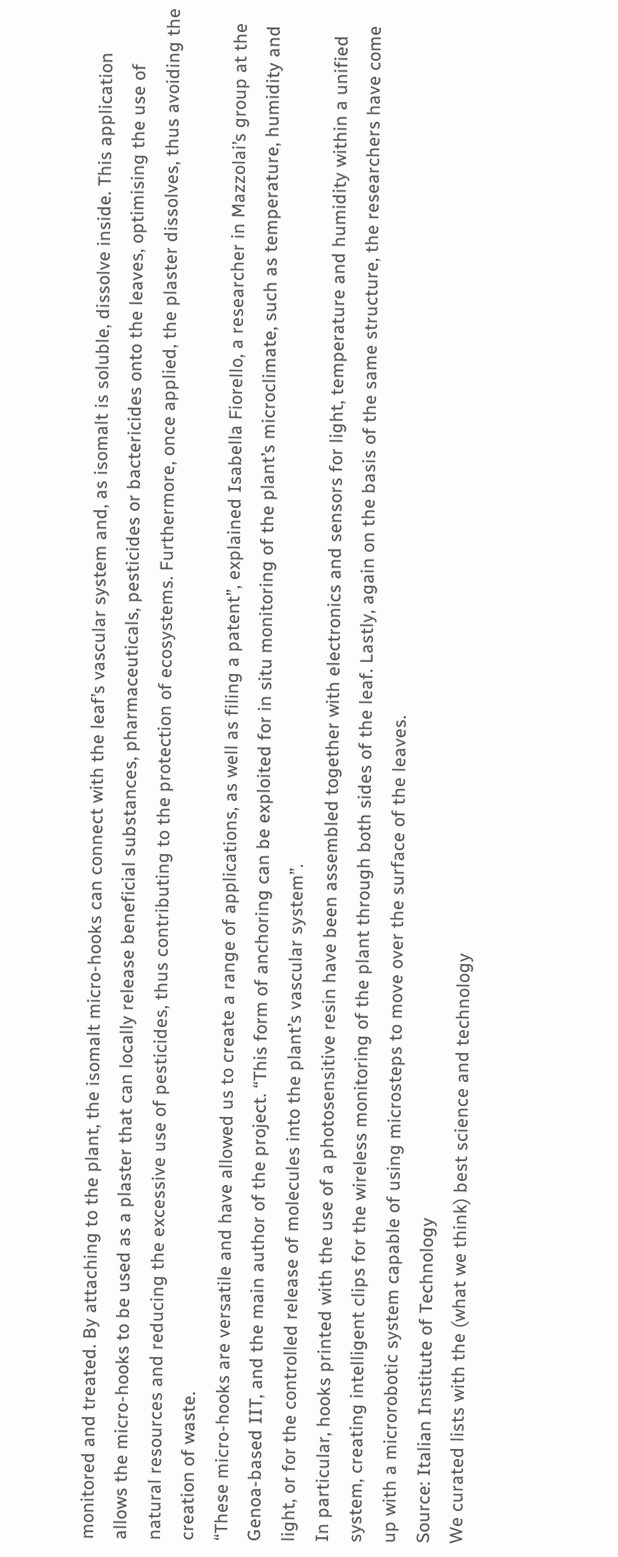monitored and treated. By attaching to the plant, the isomalt micro-hooks can connect with the leaf’s vascular system and, as isomalt is soluble, dissolve inside. This application allows the micro-hooks to be used as a plaster that can locally release beneficial substances, pharmaceuticals, pesticides or bactericides onto the leaves, optimising the use of natural resources and reducing the excessive use of pesticides, thus contributing to the protection of ecosystems. Furthermore, once applied, the plaster dissolves, thus avoiding the creation of waste.
“These micro-hooks are versatile and have allowed us to create a range of applications, as well as filing a patent”, explained Isabella Fiorello, a researcher in Mazzolai’s group at the Genoa-based IIT, and the main author of the project. “This form of anchoring can be exploited for in situ monitoring of the plant’s microclimate, such as temperature, humidity and light, or for the controlled release of molecules into the plant’s vascular system”.
In particular, hooks printed with the use of a photosensitive resin have been assembled together with electronics and sensors for light, temperature and humidity within a unified system, creating intelligent clips for the wireless monitoring of the plant through both sides of the leaf. Lastly, again on the basis of the same structure, the researchers have come up with a microrobotic system capable of using microsteps to move over the surface of the leaves.
Source: Italian Institute of Technology
We curated lists with the (what we think) best science and technology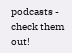podcasts - check them out!